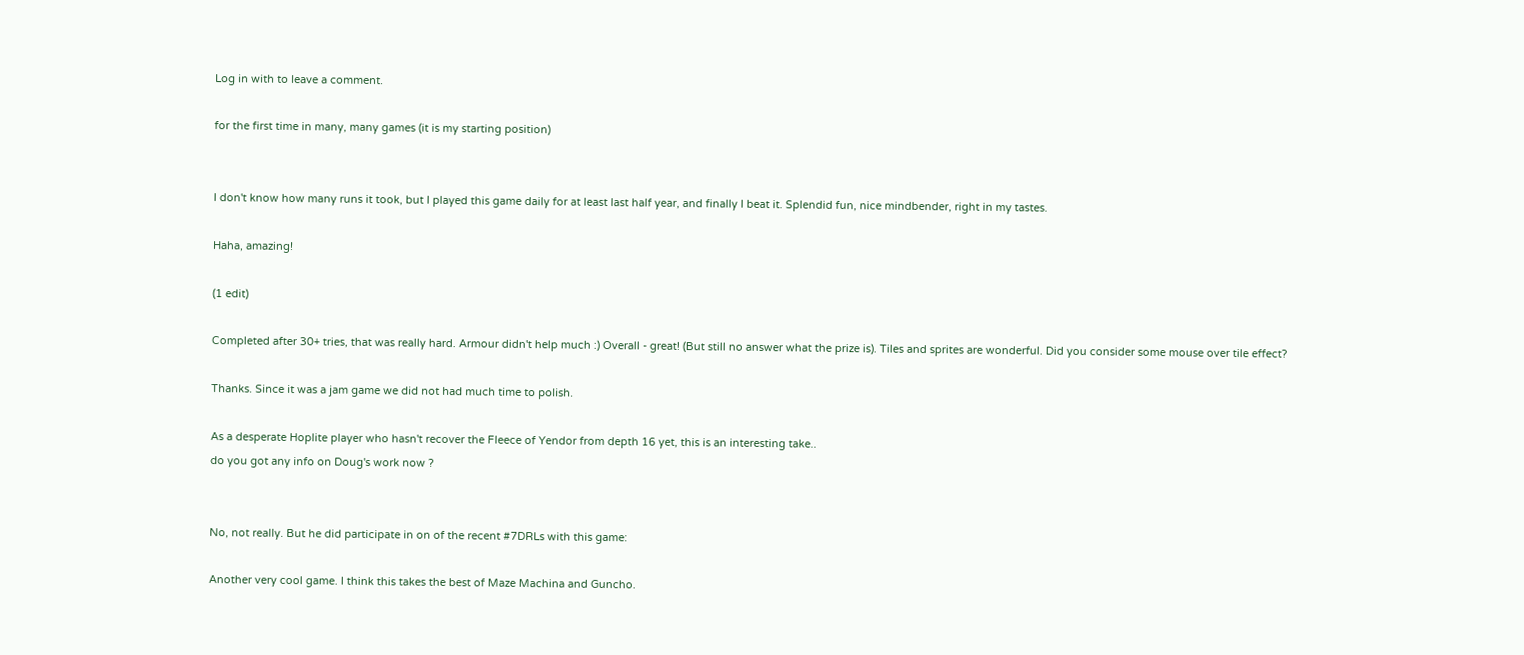Log in with to leave a comment.

for the first time in many, many games (it is my starting position)


I don't know how many runs it took, but I played this game daily for at least last half year, and finally I beat it. Splendid fun, nice mindbender, right in my tastes.

Haha, amazing!

(1 edit)

Completed after 30+ tries, that was really hard. Armour didn't help much :) Overall - great! (But still no answer what the prize is). Tiles and sprites are wonderful. Did you consider some mouse over tile effect?

Thanks. Since it was a jam game we did not had much time to polish.

As a desperate Hoplite player who hasn't recover the Fleece of Yendor from depth 16 yet, this is an interesting take..
do you got any info on Doug's work now ?


No, not really. But he did participate in on of the recent #7DRLs with this game:

Another very cool game. I think this takes the best of Maze Machina and Guncho.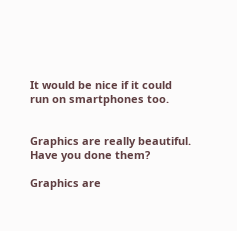It would be nice if it could run on smartphones too.


Graphics are really beautiful. Have you done them?

Graphics are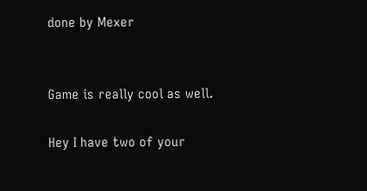done by Mexer


Game is really cool as well.

Hey I have two of your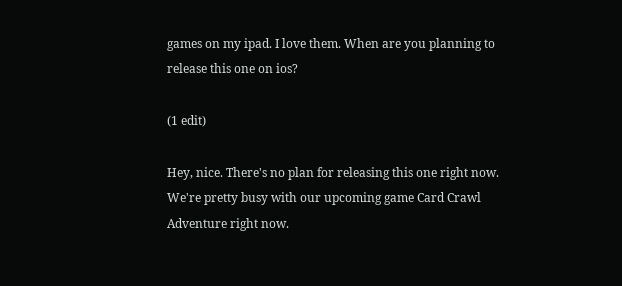games on my ipad. I love them. When are you planning to release this one on ios?

(1 edit)

Hey, nice. There's no plan for releasing this one right now. We're pretty busy with our upcoming game Card Crawl Adventure right now.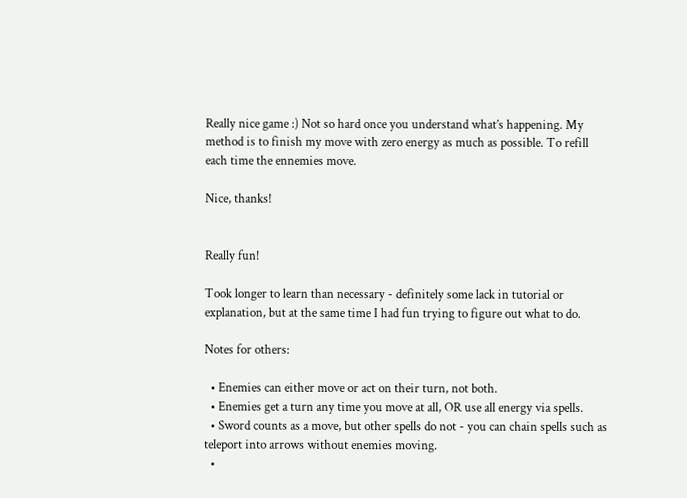Really nice game :) Not so hard once you understand what’s happening. My method is to finish my move with zero energy as much as possible. To refill each time the ennemies move.

Nice, thanks!


Really fun!

Took longer to learn than necessary - definitely some lack in tutorial or explanation, but at the same time I had fun trying to figure out what to do.

Notes for others:

  • Enemies can either move or act on their turn, not both.
  • Enemies get a turn any time you move at all, OR use all energy via spells.
  • Sword counts as a move, but other spells do not - you can chain spells such as teleport into arrows without enemies moving.
  •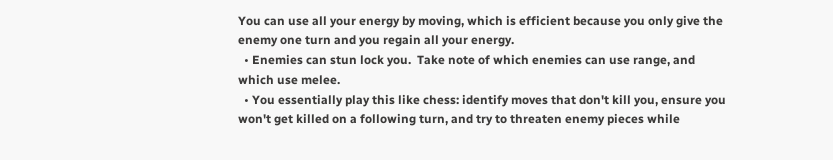You can use all your energy by moving, which is efficient because you only give the enemy one turn and you regain all your energy.
  • Enemies can stun lock you.  Take note of which enemies can use range, and which use melee.
  • You essentially play this like chess: identify moves that don't kill you, ensure you won't get killed on a following turn, and try to threaten enemy pieces while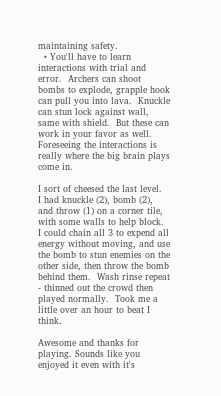maintaining safety.
  • You'll have to learn interactions with trial and error.  Archers can shoot bombs to explode, grapple hook can pull you into lava.  Knuckle can stun lock against wall, same with shield.  But these can work in your favor as well.  Foreseeing the interactions is really where the big brain plays come in.

I sort of cheesed the last level.  I had knuckle (2), bomb (2), and throw (1) on a corner tile, with some walls to help block.  I could chain all 3 to expend all energy without moving, and use the bomb to stun enemies on the other side, then throw the bomb behind them.  Wash rinse repeat - thinned out the crowd then played normally.  Took me a little over an hour to beat I think.

Awesome and thanks for playing. Sounds like you enjoyed it even with it's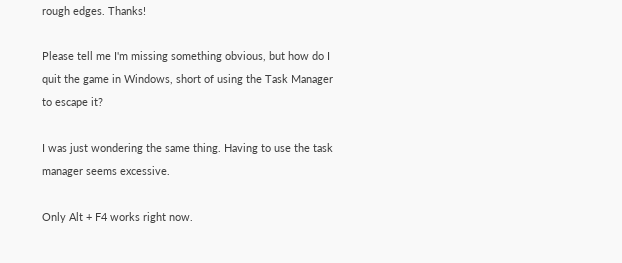rough edges. Thanks!

Please tell me I'm missing something obvious, but how do I quit the game in Windows, short of using the Task Manager to escape it?

I was just wondering the same thing. Having to use the task manager seems excessive.

Only Alt + F4 works right now.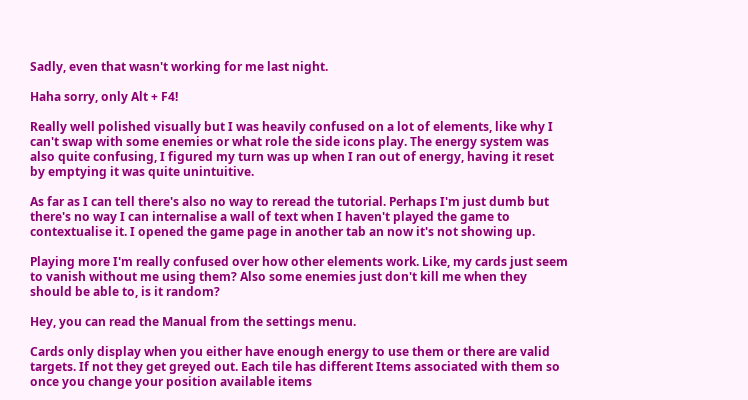Sadly, even that wasn't working for me last night.

Haha sorry, only Alt + F4!

Really well polished visually but I was heavily confused on a lot of elements, like why I can't swap with some enemies or what role the side icons play. The energy system was also quite confusing, I figured my turn was up when I ran out of energy, having it reset by emptying it was quite unintuitive.

As far as I can tell there's also no way to reread the tutorial. Perhaps I'm just dumb but there's no way I can internalise a wall of text when I haven't played the game to contextualise it. I opened the game page in another tab an now it's not showing up.

Playing more I'm really confused over how other elements work. Like, my cards just seem to vanish without me using them? Also some enemies just don't kill me when they should be able to, is it random?

Hey, you can read the Manual from the settings menu.

Cards only display when you either have enough energy to use them or there are valid targets. If not they get greyed out. Each tile has different Items associated with them so once you change your position available items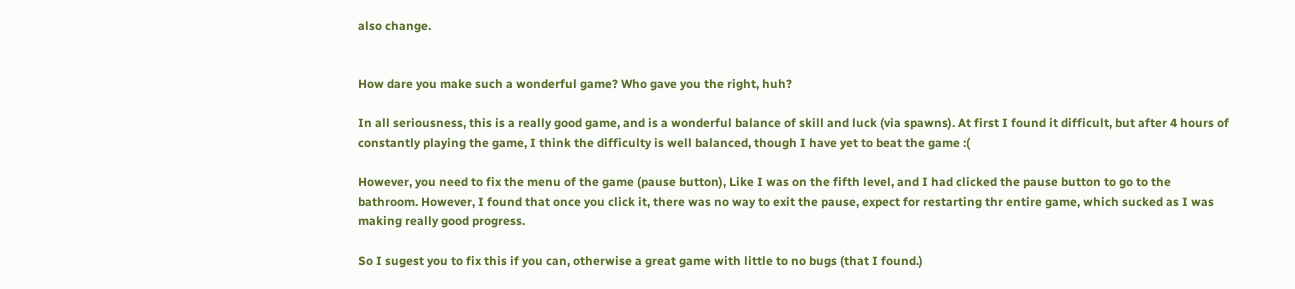also change.


How dare you make such a wonderful game? Who gave you the right, huh?

In all seriousness, this is a really good game, and is a wonderful balance of skill and luck (via spawns). At first I found it difficult, but after 4 hours of constantly playing the game, I think the difficulty is well balanced, though I have yet to beat the game :(

However, you need to fix the menu of the game (pause button), Like I was on the fifth level, and I had clicked the pause button to go to the bathroom. However, I found that once you click it, there was no way to exit the pause, expect for restarting thr entire game, which sucked as I was making really good progress.

So I sugest you to fix this if you can, otherwise a great game with little to no bugs (that I found.)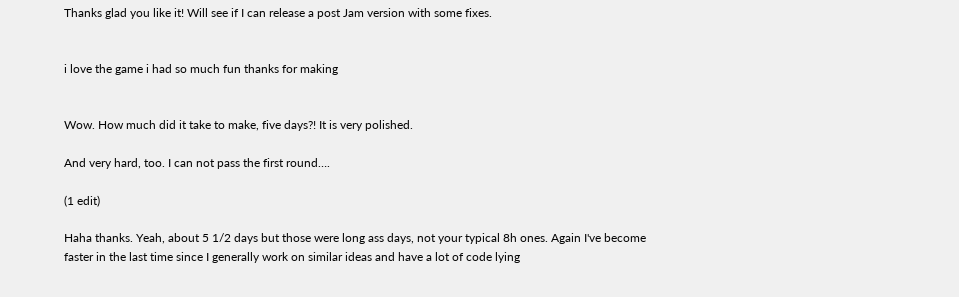Thanks glad you like it! Will see if I can release a post Jam version with some fixes.


i love the game i had so much fun thanks for making


Wow. How much did it take to make, five days?! It is very polished.

And very hard, too. I can not pass the first round….

(1 edit)

Haha thanks. Yeah, about 5 1/2 days but those were long ass days, not your typical 8h ones. Again I've become faster in the last time since I generally work on similar ideas and have a lot of code lying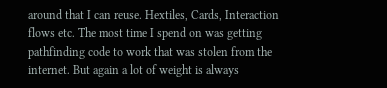around that I can reuse. Hextiles, Cards, Interaction flows etc. The most time I spend on was getting pathfinding code to work that was stolen from the internet. But again a lot of weight is always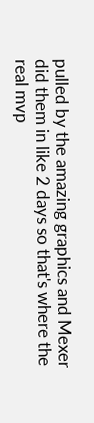pulled by the amazing graphics and Mexer did them in like 2 days so that's where the real mvp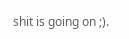shit is going on ;).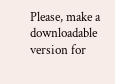Please, make a downloadable version for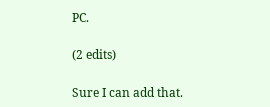PC.

(2 edits)

Sure I can add that.